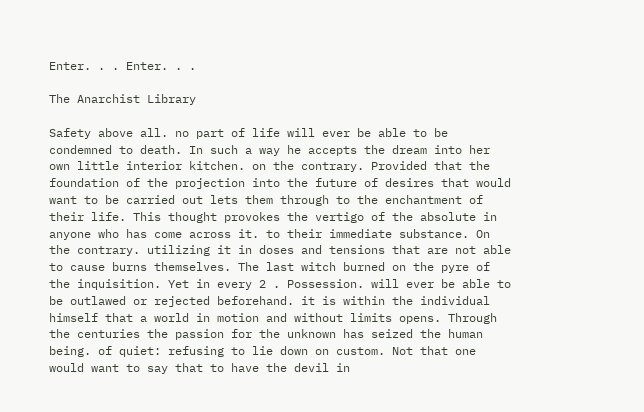Enter. . . Enter. . .

The Anarchist Library

Safety above all. no part of life will ever be able to be condemned to death. In such a way he accepts the dream into her own little interior kitchen. on the contrary. Provided that the foundation of the projection into the future of desires that would want to be carried out lets them through to the enchantment of their life. This thought provokes the vertigo of the absolute in anyone who has come across it. to their immediate substance. On the contrary. utilizing it in doses and tensions that are not able to cause burns themselves. The last witch burned on the pyre of the inquisition. Yet in every 2 . Possession. will ever be able to be outlawed or rejected beforehand. it is within the individual himself that a world in motion and without limits opens. Through the centuries the passion for the unknown has seized the human being. of quiet: refusing to lie down on custom. Not that one would want to say that to have the devil in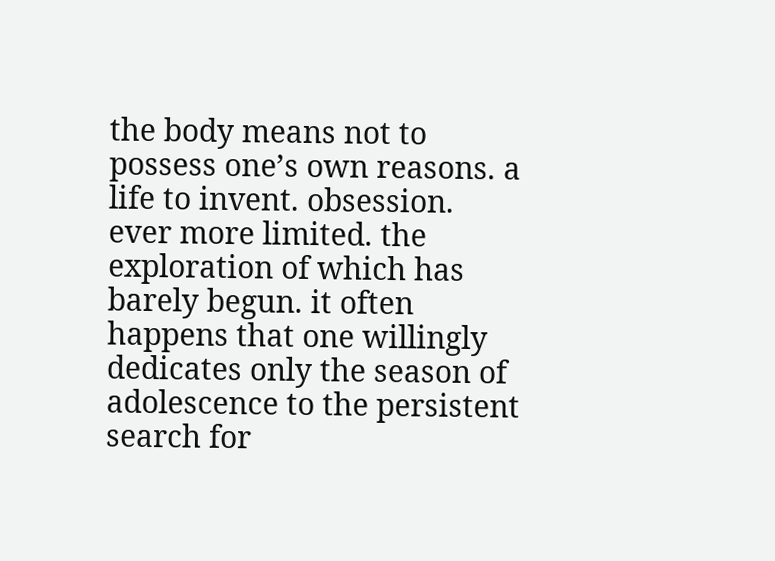the body means not to possess one’s own reasons. a life to invent. obsession. ever more limited. the exploration of which has barely begun. it often happens that one willingly dedicates only the season of adolescence to the persistent search for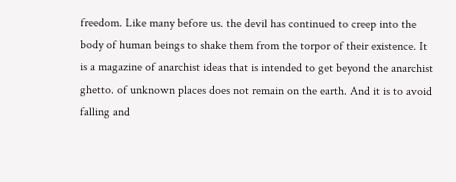freedom. Like many before us. the devil has continued to creep into the body of human beings to shake them from the torpor of their existence. It is a magazine of anarchist ideas that is intended to get beyond the anarchist ghetto. of unknown places does not remain on the earth. And it is to avoid falling and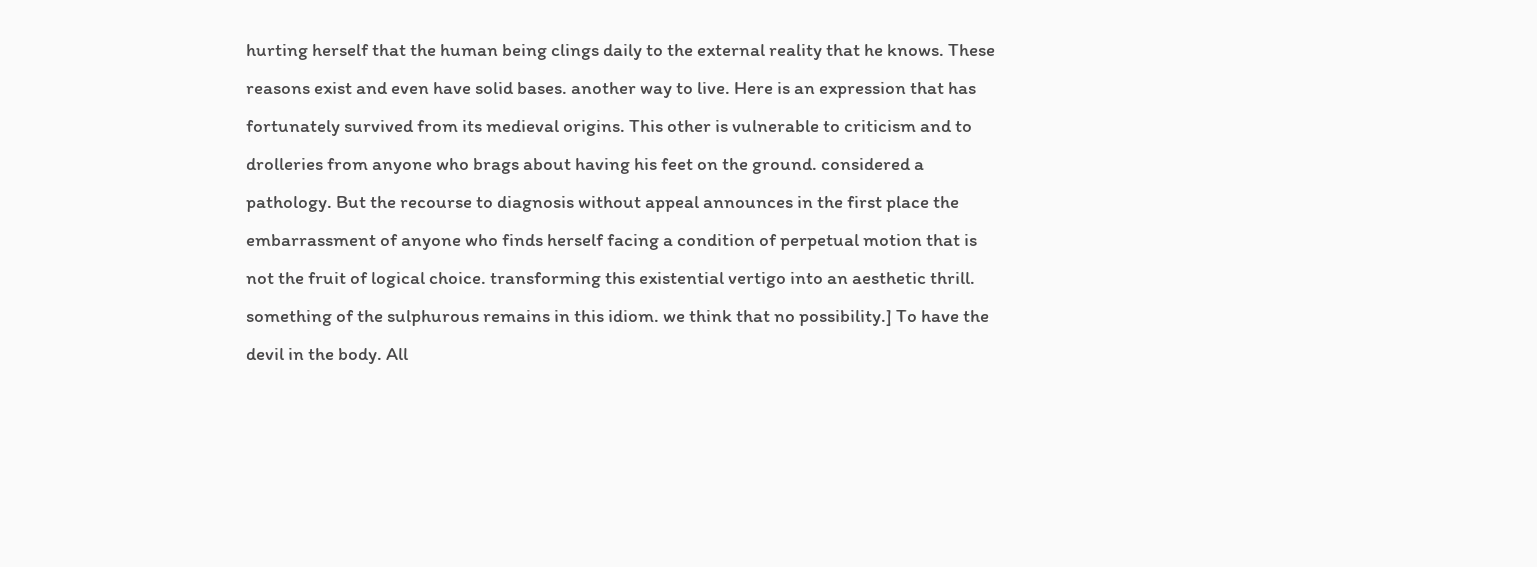hurting herself that the human being clings daily to the external reality that he knows. These reasons exist and even have solid bases. another way to live. Here is an expression that has fortunately survived from its medieval origins. This other is vulnerable to criticism and to drolleries from anyone who brags about having his feet on the ground. considered a pathology. But the recourse to diagnosis without appeal announces in the first place the embarrassment of anyone who finds herself facing a condition of perpetual motion that is not the fruit of logical choice. transforming this existential vertigo into an aesthetic thrill. something of the sulphurous remains in this idiom. we think that no possibility.] To have the devil in the body. All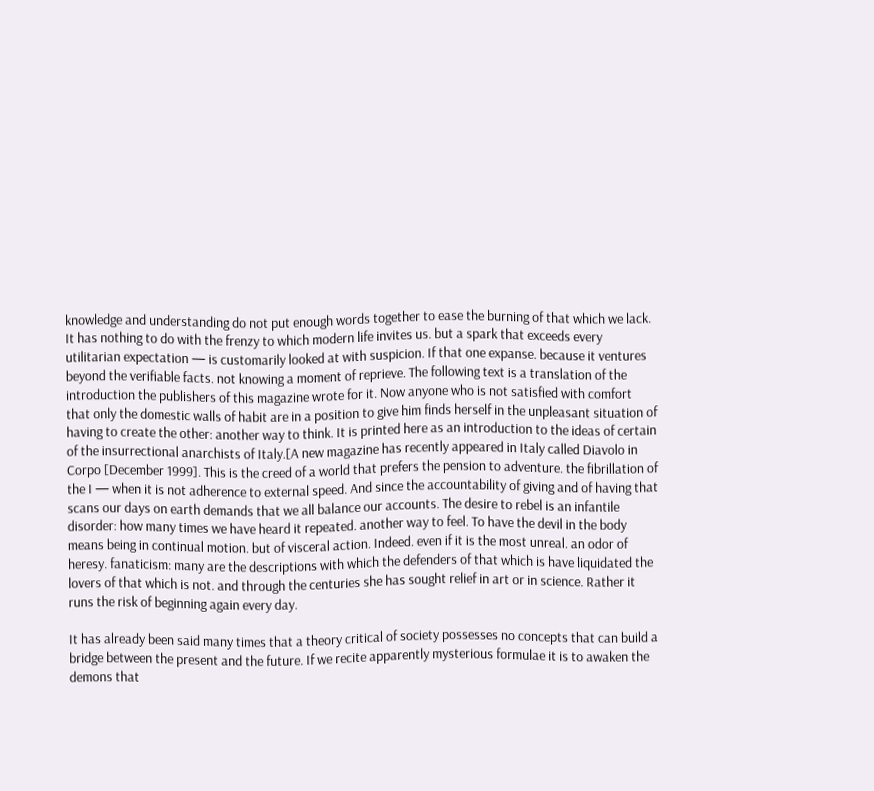knowledge and understanding do not put enough words together to ease the burning of that which we lack. It has nothing to do with the frenzy to which modern life invites us. but a spark that exceeds every utilitarian expectation — is customarily looked at with suspicion. If that one expanse. because it ventures beyond the verifiable facts. not knowing a moment of reprieve. The following text is a translation of the introduction the publishers of this magazine wrote for it. Now anyone who is not satisfied with comfort that only the domestic walls of habit are in a position to give him finds herself in the unpleasant situation of having to create the other: another way to think. It is printed here as an introduction to the ideas of certain of the insurrectional anarchists of Italy.[A new magazine has recently appeared in Italy called Diavolo in Corpo [December 1999]. This is the creed of a world that prefers the pension to adventure. the fibrillation of the I — when it is not adherence to external speed. And since the accountability of giving and of having that scans our days on earth demands that we all balance our accounts. The desire to rebel is an infantile disorder: how many times we have heard it repeated. another way to feel. To have the devil in the body means being in continual motion. but of visceral action. Indeed. even if it is the most unreal. an odor of heresy. fanaticism: many are the descriptions with which the defenders of that which is have liquidated the lovers of that which is not. and through the centuries she has sought relief in art or in science. Rather it runs the risk of beginning again every day.

It has already been said many times that a theory critical of society possesses no concepts that can build a bridge between the present and the future. If we recite apparently mysterious formulae it is to awaken the demons that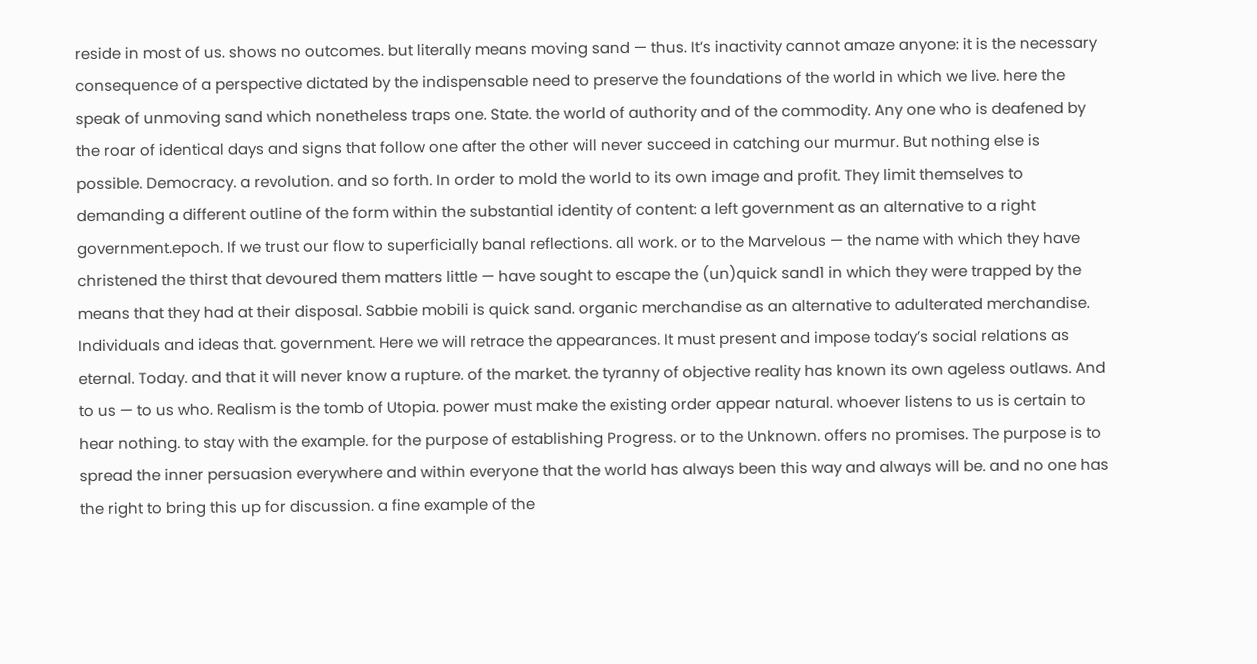reside in most of us. shows no outcomes. but literally means moving sand — thus. It’s inactivity cannot amaze anyone: it is the necessary consequence of a perspective dictated by the indispensable need to preserve the foundations of the world in which we live. here the speak of unmoving sand which nonetheless traps one. State. the world of authority and of the commodity. Any one who is deafened by the roar of identical days and signs that follow one after the other will never succeed in catching our murmur. But nothing else is possible. Democracy. a revolution. and so forth. In order to mold the world to its own image and profit. They limit themselves to demanding a different outline of the form within the substantial identity of content: a left government as an alternative to a right government.epoch. If we trust our flow to superficially banal reflections. all work. or to the Marvelous — the name with which they have christened the thirst that devoured them matters little — have sought to escape the (un)quick sand1 in which they were trapped by the means that they had at their disposal. Sabbie mobili is quick sand. organic merchandise as an alternative to adulterated merchandise. Individuals and ideas that. government. Here we will retrace the appearances. It must present and impose today’s social relations as eternal. Today. and that it will never know a rupture. of the market. the tyranny of objective reality has known its own ageless outlaws. And to us — to us who. Realism is the tomb of Utopia. power must make the existing order appear natural. whoever listens to us is certain to hear nothing. to stay with the example. for the purpose of establishing Progress. or to the Unknown. offers no promises. The purpose is to spread the inner persuasion everywhere and within everyone that the world has always been this way and always will be. and no one has the right to bring this up for discussion. a fine example of the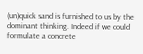(un)quick sand is furnished to us by the dominant thinking. Indeed if we could formulate a concrete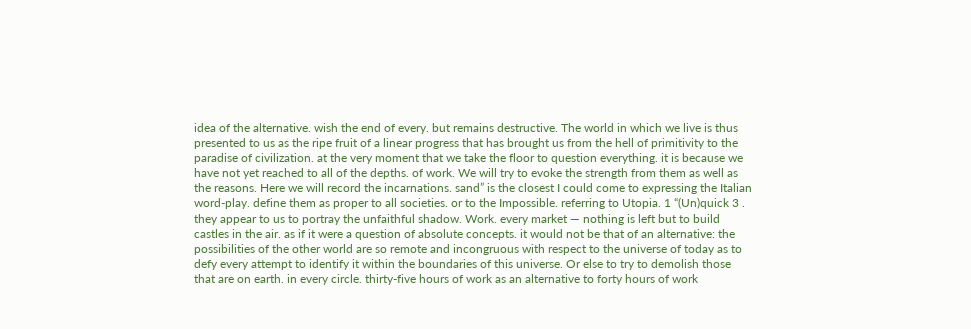idea of the alternative. wish the end of every. but remains destructive. The world in which we live is thus presented to us as the ripe fruit of a linear progress that has brought us from the hell of primitivity to the paradise of civilization. at the very moment that we take the floor to question everything. it is because we have not yet reached to all of the depths. of work. We will try to evoke the strength from them as well as the reasons. Here we will record the incarnations. sand” is the closest I could come to expressing the Italian word-play. define them as proper to all societies. or to the Impossible. referring to Utopia. 1 “(Un)quick 3 . they appear to us to portray the unfaithful shadow. Work. every market — nothing is left but to build castles in the air. as if it were a question of absolute concepts. it would not be that of an alternative: the possibilities of the other world are so remote and incongruous with respect to the universe of today as to defy every attempt to identify it within the boundaries of this universe. Or else to try to demolish those that are on earth. in every circle. thirty-five hours of work as an alternative to forty hours of work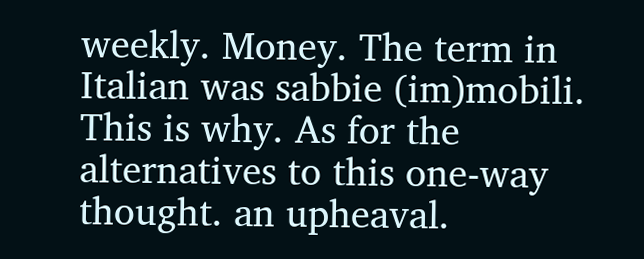weekly. Money. The term in Italian was sabbie (im)mobili. This is why. As for the alternatives to this one-way thought. an upheaval.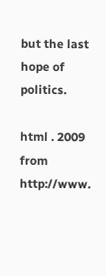but the last hope of politics.

html . 2009 from http://www.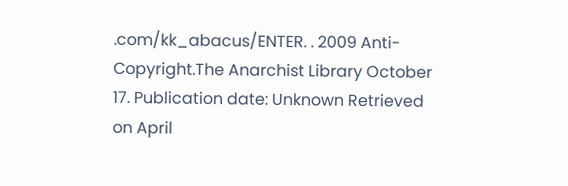.com/kk_abacus/ENTER. . 2009 Anti-Copyright.The Anarchist Library October 17. Publication date: Unknown Retrieved on April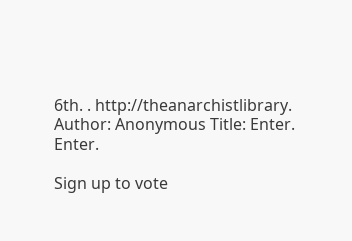6th. . http://theanarchistlibrary. Author: Anonymous Title: Enter. Enter.

Sign up to vote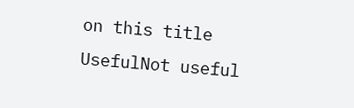on this title
UsefulNot useful